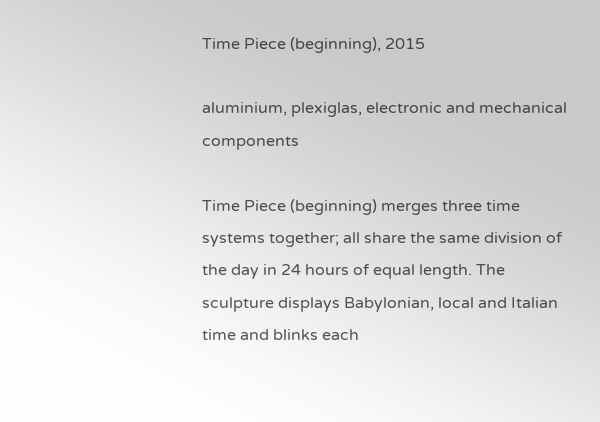Time Piece (beginning), 2015

aluminium, plexiglas, electronic and mechanical components

Time Piece (beginning) merges three time systems together; all share the same division of the day in 24 hours of equal length. The sculpture displays Babylonian, local and Italian time and blinks each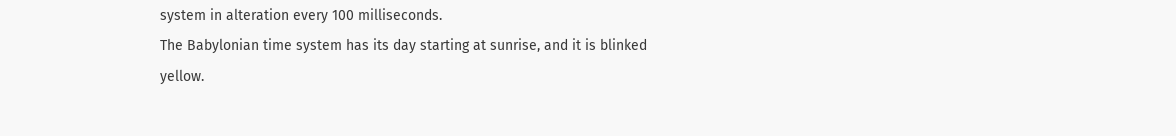system in alteration every 100 milliseconds.
The Babylonian time system has its day starting at sunrise, and it is blinked yellow.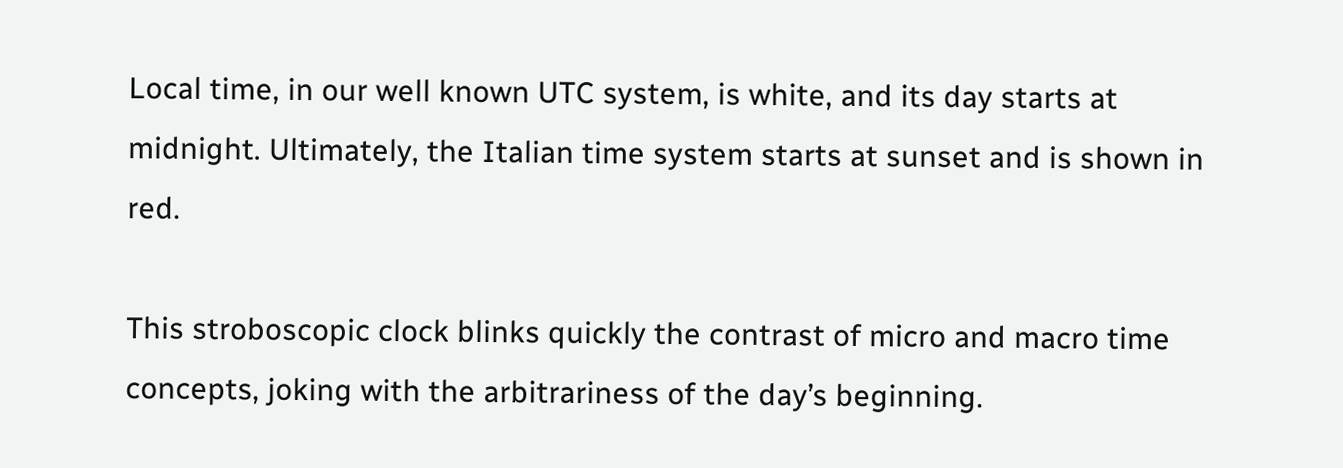Local time, in our well known UTC system, is white, and its day starts at midnight. Ultimately, the Italian time system starts at sunset and is shown in red.

This stroboscopic clock blinks quickly the contrast of micro and macro time concepts, joking with the arbitrariness of the day’s beginning.